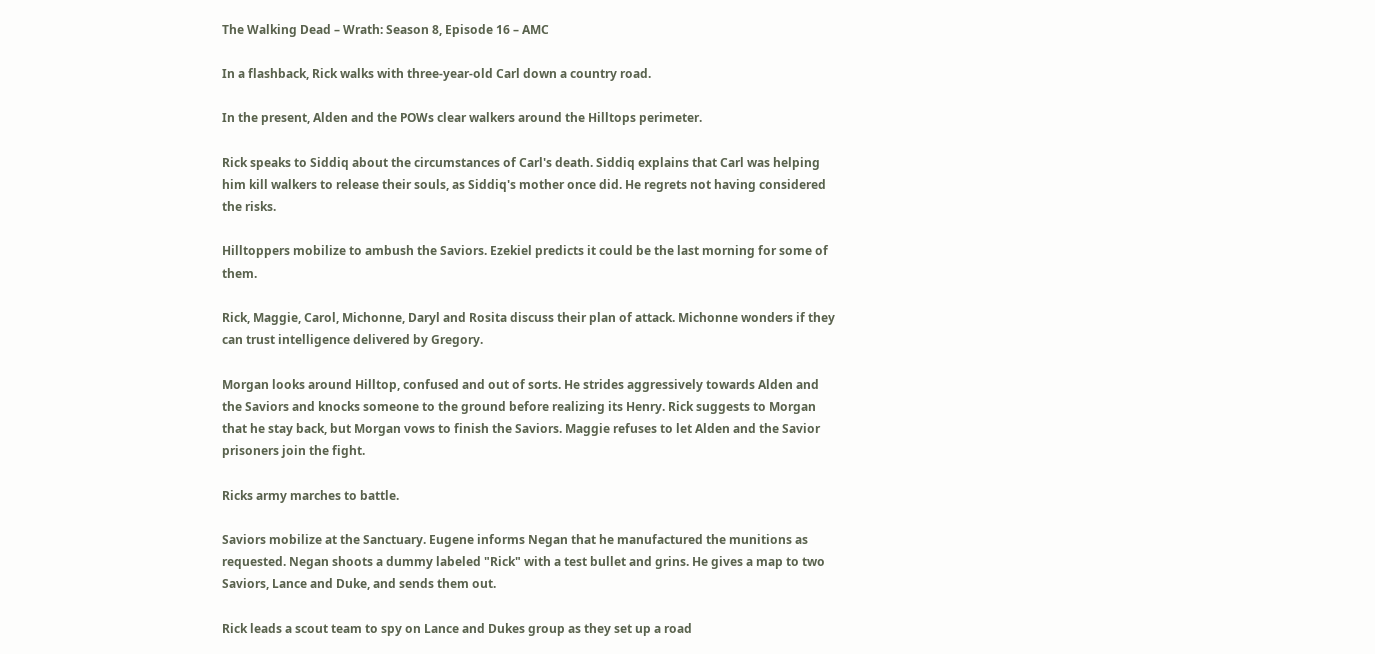The Walking Dead – Wrath: Season 8, Episode 16 – AMC

In a flashback, Rick walks with three-year-old Carl down a country road.

In the present, Alden and the POWs clear walkers around the Hilltops perimeter.

Rick speaks to Siddiq about the circumstances of Carl's death. Siddiq explains that Carl was helping him kill walkers to release their souls, as Siddiq's mother once did. He regrets not having considered the risks.

Hilltoppers mobilize to ambush the Saviors. Ezekiel predicts it could be the last morning for some of them.

Rick, Maggie, Carol, Michonne, Daryl and Rosita discuss their plan of attack. Michonne wonders if they can trust intelligence delivered by Gregory.

Morgan looks around Hilltop, confused and out of sorts. He strides aggressively towards Alden and the Saviors and knocks someone to the ground before realizing its Henry. Rick suggests to Morgan that he stay back, but Morgan vows to finish the Saviors. Maggie refuses to let Alden and the Savior prisoners join the fight.

Ricks army marches to battle.

Saviors mobilize at the Sanctuary. Eugene informs Negan that he manufactured the munitions as requested. Negan shoots a dummy labeled "Rick" with a test bullet and grins. He gives a map to two Saviors, Lance and Duke, and sends them out.

Rick leads a scout team to spy on Lance and Dukes group as they set up a road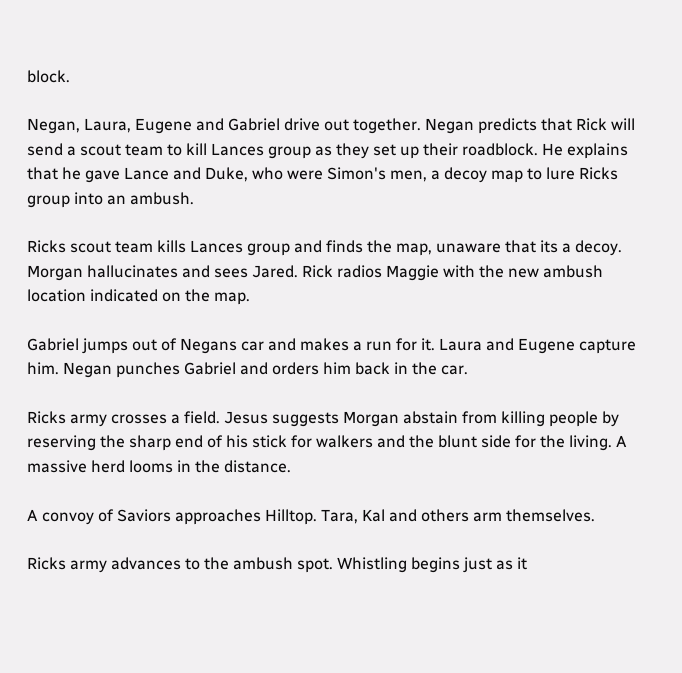block.

Negan, Laura, Eugene and Gabriel drive out together. Negan predicts that Rick will send a scout team to kill Lances group as they set up their roadblock. He explains that he gave Lance and Duke, who were Simon's men, a decoy map to lure Ricks group into an ambush.

Ricks scout team kills Lances group and finds the map, unaware that its a decoy. Morgan hallucinates and sees Jared. Rick radios Maggie with the new ambush location indicated on the map.

Gabriel jumps out of Negans car and makes a run for it. Laura and Eugene capture him. Negan punches Gabriel and orders him back in the car.

Ricks army crosses a field. Jesus suggests Morgan abstain from killing people by reserving the sharp end of his stick for walkers and the blunt side for the living. A massive herd looms in the distance.

A convoy of Saviors approaches Hilltop. Tara, Kal and others arm themselves.

Ricks army advances to the ambush spot. Whistling begins just as it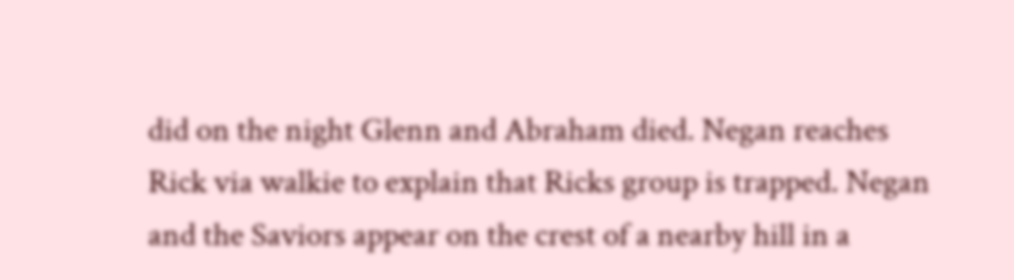did on the night Glenn and Abraham died. Negan reaches Rick via walkie to explain that Ricks group is trapped. Negan and the Saviors appear on the crest of a nearby hill in a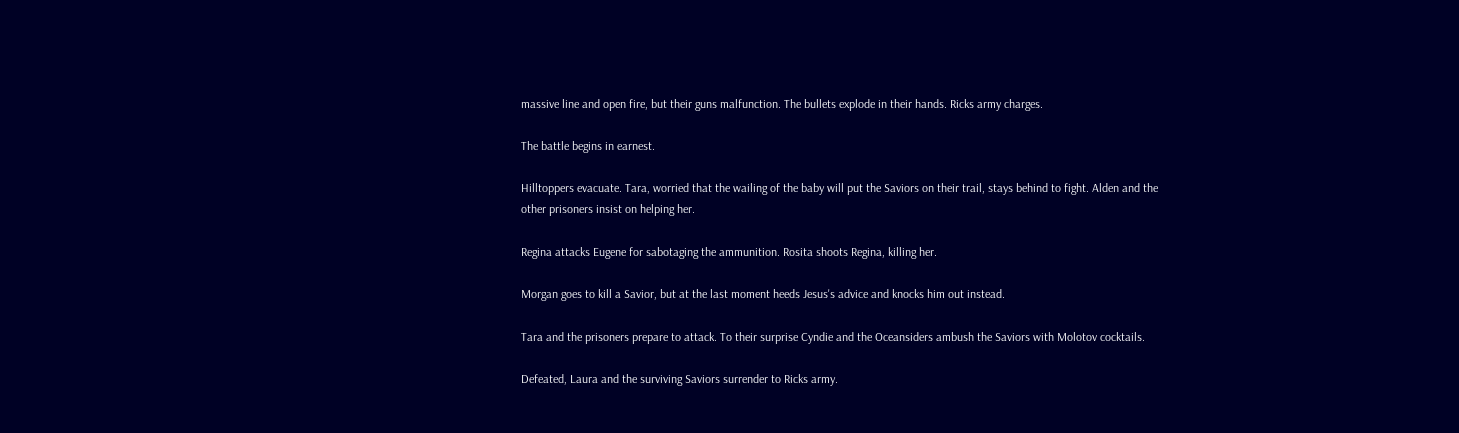massive line and open fire, but their guns malfunction. The bullets explode in their hands. Ricks army charges.

The battle begins in earnest.

Hilltoppers evacuate. Tara, worried that the wailing of the baby will put the Saviors on their trail, stays behind to fight. Alden and the other prisoners insist on helping her.

Regina attacks Eugene for sabotaging the ammunition. Rosita shoots Regina, killing her.

Morgan goes to kill a Savior, but at the last moment heeds Jesus's advice and knocks him out instead.

Tara and the prisoners prepare to attack. To their surprise Cyndie and the Oceansiders ambush the Saviors with Molotov cocktails.

Defeated, Laura and the surviving Saviors surrender to Ricks army.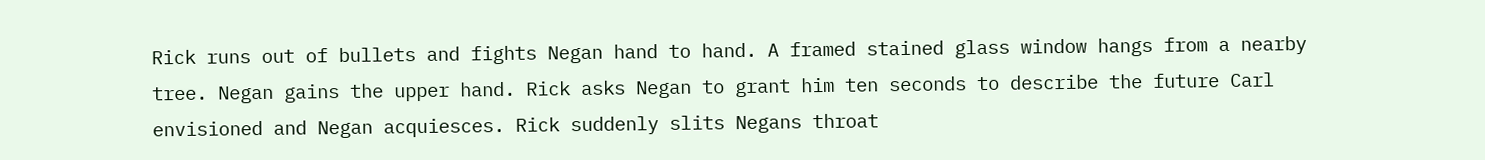Rick runs out of bullets and fights Negan hand to hand. A framed stained glass window hangs from a nearby tree. Negan gains the upper hand. Rick asks Negan to grant him ten seconds to describe the future Carl envisioned and Negan acquiesces. Rick suddenly slits Negans throat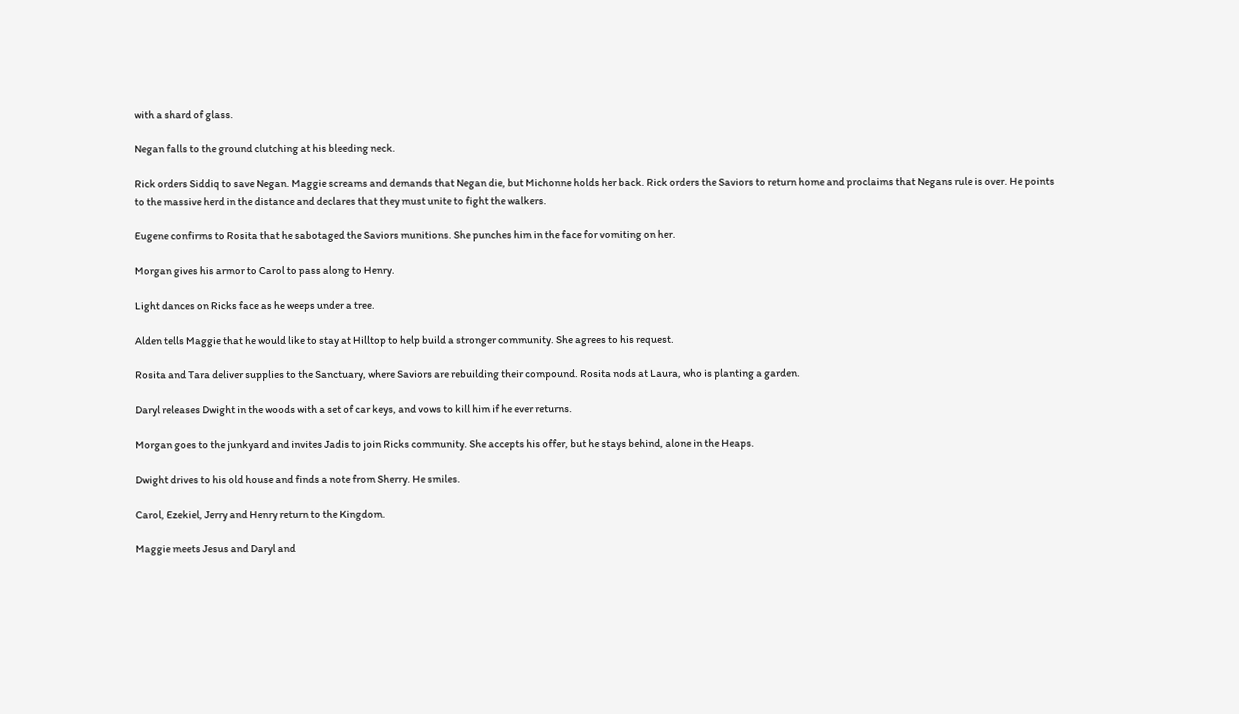with a shard of glass.

Negan falls to the ground clutching at his bleeding neck.

Rick orders Siddiq to save Negan. Maggie screams and demands that Negan die, but Michonne holds her back. Rick orders the Saviors to return home and proclaims that Negans rule is over. He points to the massive herd in the distance and declares that they must unite to fight the walkers.

Eugene confirms to Rosita that he sabotaged the Saviors munitions. She punches him in the face for vomiting on her.

Morgan gives his armor to Carol to pass along to Henry.

Light dances on Ricks face as he weeps under a tree.

Alden tells Maggie that he would like to stay at Hilltop to help build a stronger community. She agrees to his request.

Rosita and Tara deliver supplies to the Sanctuary, where Saviors are rebuilding their compound. Rosita nods at Laura, who is planting a garden.

Daryl releases Dwight in the woods with a set of car keys, and vows to kill him if he ever returns.

Morgan goes to the junkyard and invites Jadis to join Ricks community. She accepts his offer, but he stays behind, alone in the Heaps.

Dwight drives to his old house and finds a note from Sherry. He smiles.

Carol, Ezekiel, Jerry and Henry return to the Kingdom.

Maggie meets Jesus and Daryl and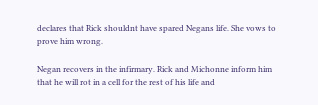declares that Rick shouldnt have spared Negans life. She vows to prove him wrong.

Negan recovers in the infirmary. Rick and Michonne inform him that he will rot in a cell for the rest of his life and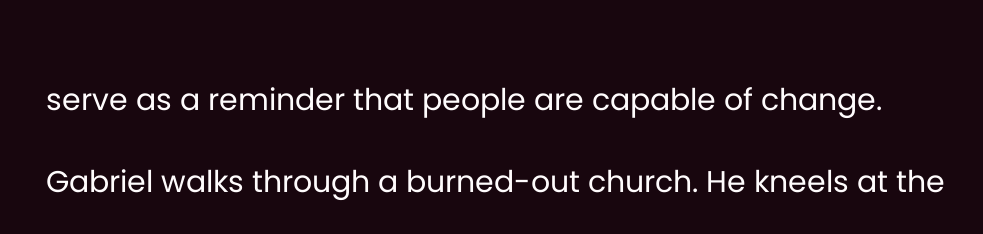serve as a reminder that people are capable of change.

Gabriel walks through a burned-out church. He kneels at the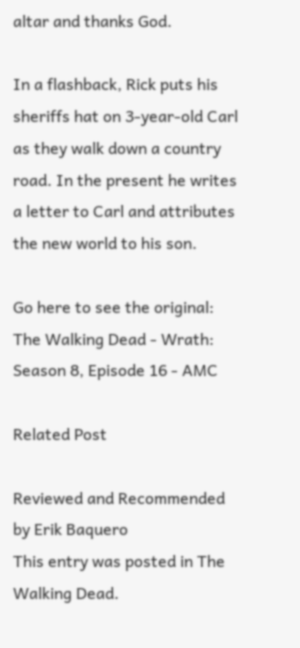altar and thanks God.

In a flashback, Rick puts his sheriffs hat on 3-year-old Carl as they walk down a country road. In the present he writes a letter to Carl and attributes the new world to his son.

Go here to see the original:
The Walking Dead - Wrath: Season 8, Episode 16 - AMC

Related Post

Reviewed and Recommended by Erik Baquero
This entry was posted in The Walking Dead.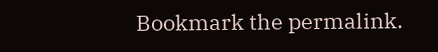Bookmark the permalink.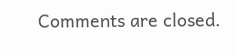Comments are closed.